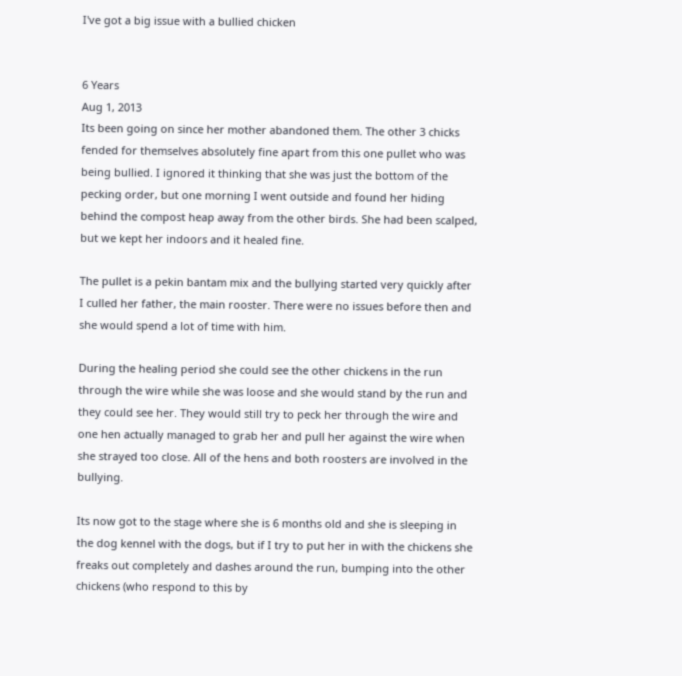I've got a big issue with a bullied chicken


6 Years
Aug 1, 2013
Its been going on since her mother abandoned them. The other 3 chicks fended for themselves absolutely fine apart from this one pullet who was being bullied. I ignored it thinking that she was just the bottom of the pecking order, but one morning I went outside and found her hiding behind the compost heap away from the other birds. She had been scalped, but we kept her indoors and it healed fine.

The pullet is a pekin bantam mix and the bullying started very quickly after I culled her father, the main rooster. There were no issues before then and she would spend a lot of time with him.

During the healing period she could see the other chickens in the run through the wire while she was loose and she would stand by the run and they could see her. They would still try to peck her through the wire and one hen actually managed to grab her and pull her against the wire when she strayed too close. All of the hens and both roosters are involved in the bullying.

Its now got to the stage where she is 6 months old and she is sleeping in the dog kennel with the dogs, but if I try to put her in with the chickens she freaks out completely and dashes around the run, bumping into the other chickens (who respond to this by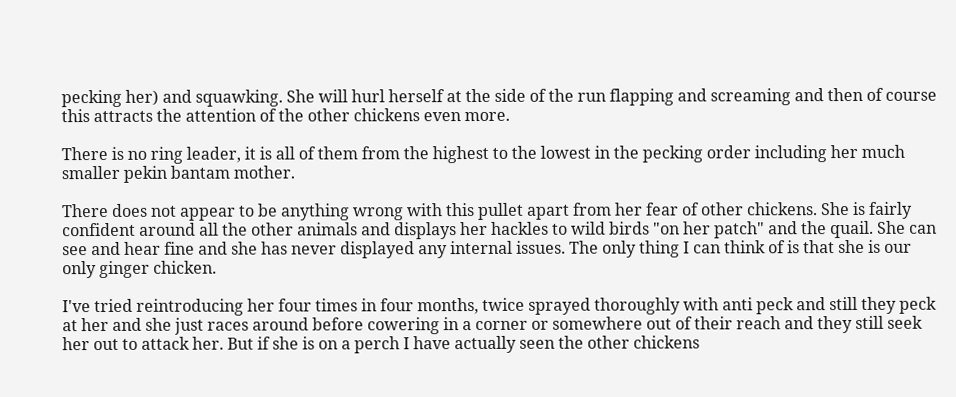pecking her) and squawking. She will hurl herself at the side of the run flapping and screaming and then of course this attracts the attention of the other chickens even more.

There is no ring leader, it is all of them from the highest to the lowest in the pecking order including her much smaller pekin bantam mother.

There does not appear to be anything wrong with this pullet apart from her fear of other chickens. She is fairly confident around all the other animals and displays her hackles to wild birds "on her patch" and the quail. She can see and hear fine and she has never displayed any internal issues. The only thing I can think of is that she is our only ginger chicken.

I've tried reintroducing her four times in four months, twice sprayed thoroughly with anti peck and still they peck at her and she just races around before cowering in a corner or somewhere out of their reach and they still seek her out to attack her. But if she is on a perch I have actually seen the other chickens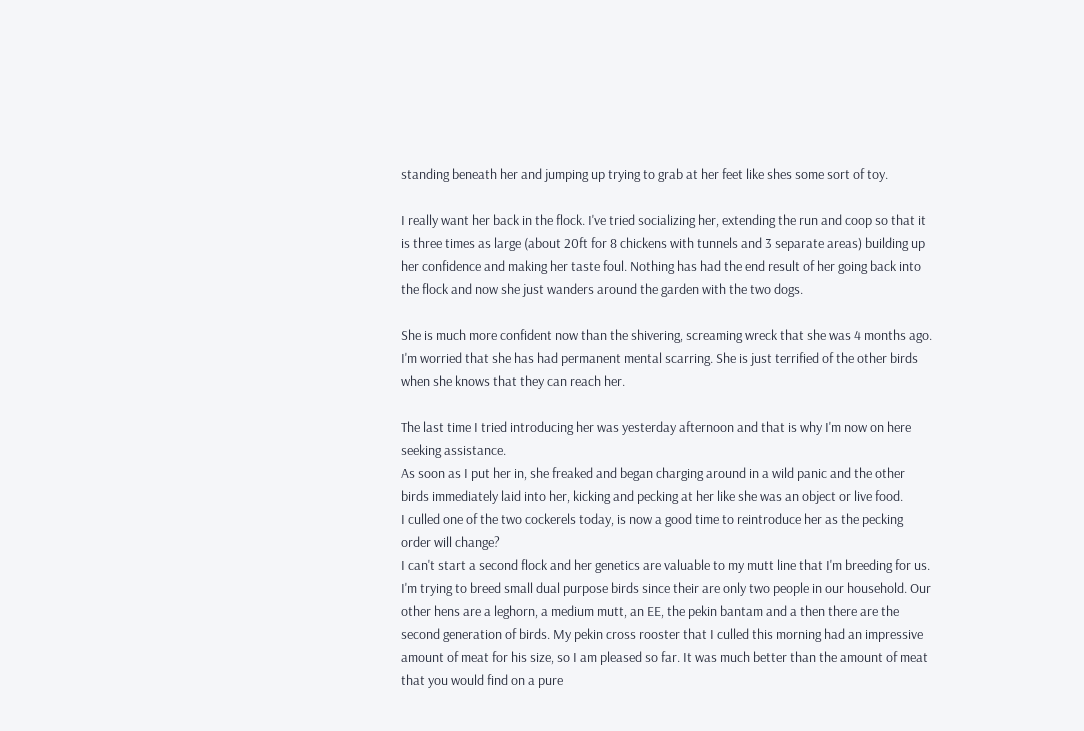standing beneath her and jumping up trying to grab at her feet like shes some sort of toy.

I really want her back in the flock. I've tried socializing her, extending the run and coop so that it is three times as large (about 20ft for 8 chickens with tunnels and 3 separate areas) building up her confidence and making her taste foul. Nothing has had the end result of her going back into the flock and now she just wanders around the garden with the two dogs.

She is much more confident now than the shivering, screaming wreck that she was 4 months ago. I'm worried that she has had permanent mental scarring. She is just terrified of the other birds when she knows that they can reach her.

The last time I tried introducing her was yesterday afternoon and that is why I'm now on here seeking assistance.
As soon as I put her in, she freaked and began charging around in a wild panic and the other birds immediately laid into her, kicking and pecking at her like she was an object or live food.
I culled one of the two cockerels today, is now a good time to reintroduce her as the pecking order will change?
I can't start a second flock and her genetics are valuable to my mutt line that I'm breeding for us. I'm trying to breed small dual purpose birds since their are only two people in our household. Our other hens are a leghorn, a medium mutt, an EE, the pekin bantam and a then there are the second generation of birds. My pekin cross rooster that I culled this morning had an impressive amount of meat for his size, so I am pleased so far. It was much better than the amount of meat that you would find on a pure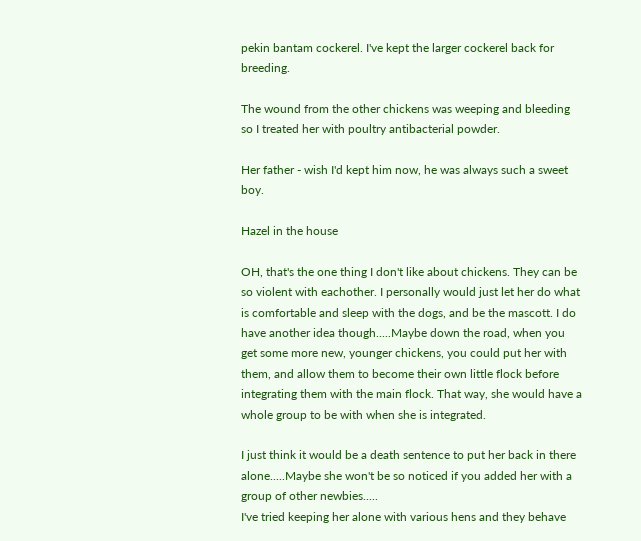pekin bantam cockerel. I've kept the larger cockerel back for breeding.

The wound from the other chickens was weeping and bleeding so I treated her with poultry antibacterial powder.

Her father - wish I'd kept him now, he was always such a sweet boy.

Hazel in the house

OH, that's the one thing I don't like about chickens. They can be so violent with eachother. I personally would just let her do what is comfortable and sleep with the dogs, and be the mascott. I do have another idea though.....Maybe down the road, when you get some more new, younger chickens, you could put her with them, and allow them to become their own little flock before integrating them with the main flock. That way, she would have a whole group to be with when she is integrated.

I just think it would be a death sentence to put her back in there alone.....Maybe she won't be so noticed if you added her with a group of other newbies.....
I've tried keeping her alone with various hens and they behave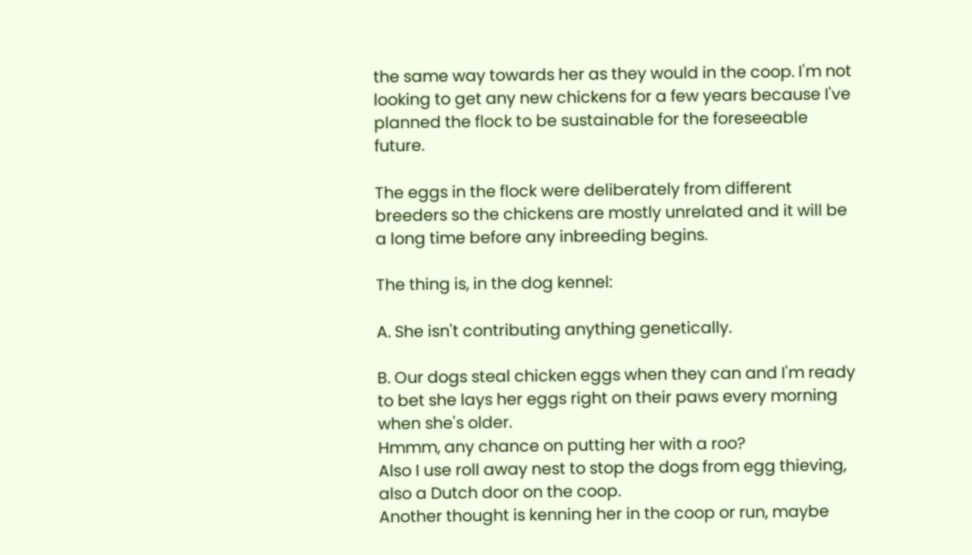the same way towards her as they would in the coop. I'm not looking to get any new chickens for a few years because I've planned the flock to be sustainable for the foreseeable future.

The eggs in the flock were deliberately from different breeders so the chickens are mostly unrelated and it will be a long time before any inbreeding begins.

The thing is, in the dog kennel:

A. She isn't contributing anything genetically.

B. Our dogs steal chicken eggs when they can and I'm ready to bet she lays her eggs right on their paws every morning when she's older.
Hmmm, any chance on putting her with a roo?
Also I use roll away nest to stop the dogs from egg thieving, also a Dutch door on the coop.
Another thought is kenning her in the coop or run, maybe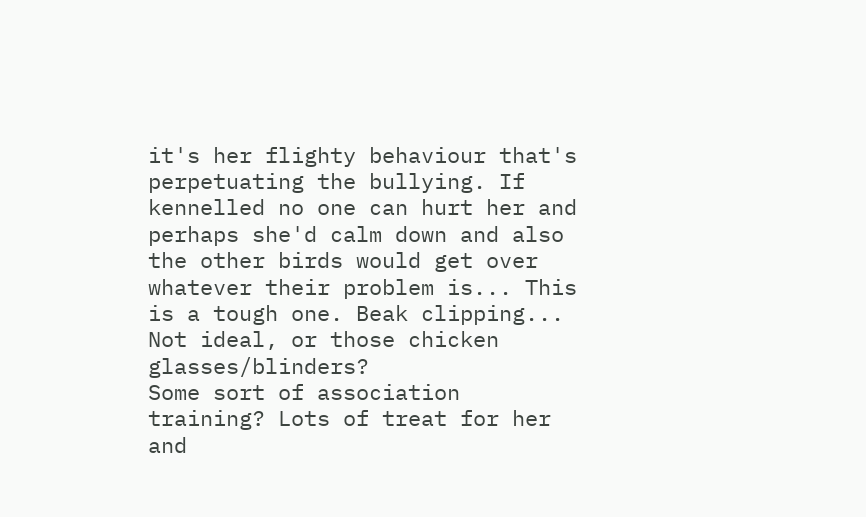it's her flighty behaviour that's perpetuating the bullying. If kennelled no one can hurt her and perhaps she'd calm down and also the other birds would get over whatever their problem is... This is a tough one. Beak clipping... Not ideal, or those chicken glasses/blinders?
Some sort of association training? Lots of treat for her and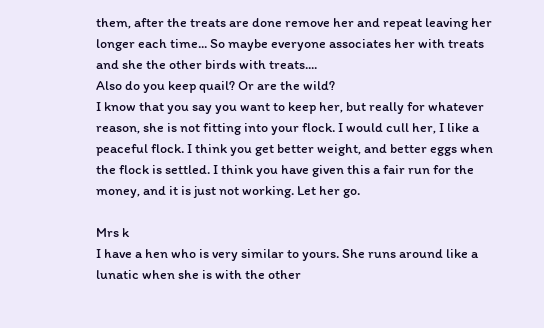them, after the treats are done remove her and repeat leaving her longer each time... So maybe everyone associates her with treats and she the other birds with treats....
Also do you keep quail? Or are the wild?
I know that you say you want to keep her, but really for whatever reason, she is not fitting into your flock. I would cull her, I like a peaceful flock. I think you get better weight, and better eggs when the flock is settled. I think you have given this a fair run for the money, and it is just not working. Let her go.

Mrs k
I have a hen who is very similar to yours. She runs around like a lunatic when she is with the other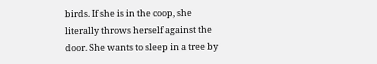birds. If she is in the coop, she literally throws herself against the door. She wants to sleep in a tree by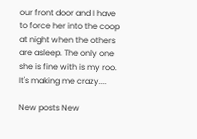our front door and I have to force her into the coop at night when the others are asleep. The only one she is fine with is my roo.
It's making me crazy....

New posts New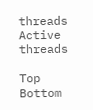threads Active threads

Top Bottom